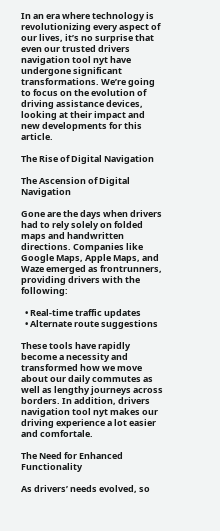In an era where technology is revolutionizing every aspect of our lives, it’s no surprise that even our trusted drivers navigation tool nyt have undergone significant transformations. We’re going to focus on the evolution of driving assistance devices, looking at their impact and new developments for this article.

The Rise of Digital Navigation

The Ascension of Digital Navigation

Gone are the days when drivers had to rely solely on folded maps and handwritten directions. Companies like Google Maps, Apple Maps, and Waze emerged as frontrunners, providing drivers with the following:

  • Real-time traffic updates
  • Alternate route suggestions

These tools have rapidly become a necessity and transformed how we move about our daily commutes as well as lengthy journeys across borders. In addition, drivers navigation tool nyt makes our driving experience a lot easier and comfortale.

The Need for Enhanced Functionality

As drivers’ needs evolved, so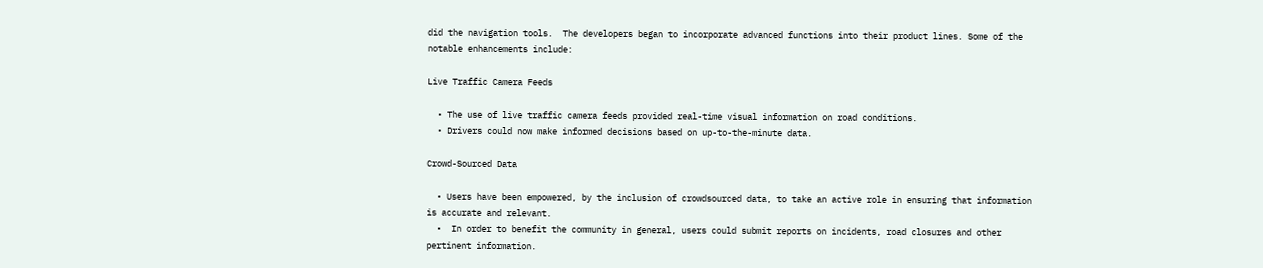did the navigation tools.  The developers began to incorporate advanced functions into their product lines. Some of the notable enhancements include:

Live Traffic Camera Feeds

  • The use of live traffic camera feeds provided real-time visual information on road conditions.
  • Drivers could now make informed decisions based on up-to-the-minute data.

Crowd-Sourced Data

  • Users have been empowered, by the inclusion of crowdsourced data, to take an active role in ensuring that information is accurate and relevant.
  •  In order to benefit the community in general, users could submit reports on incidents, road closures and other pertinent information.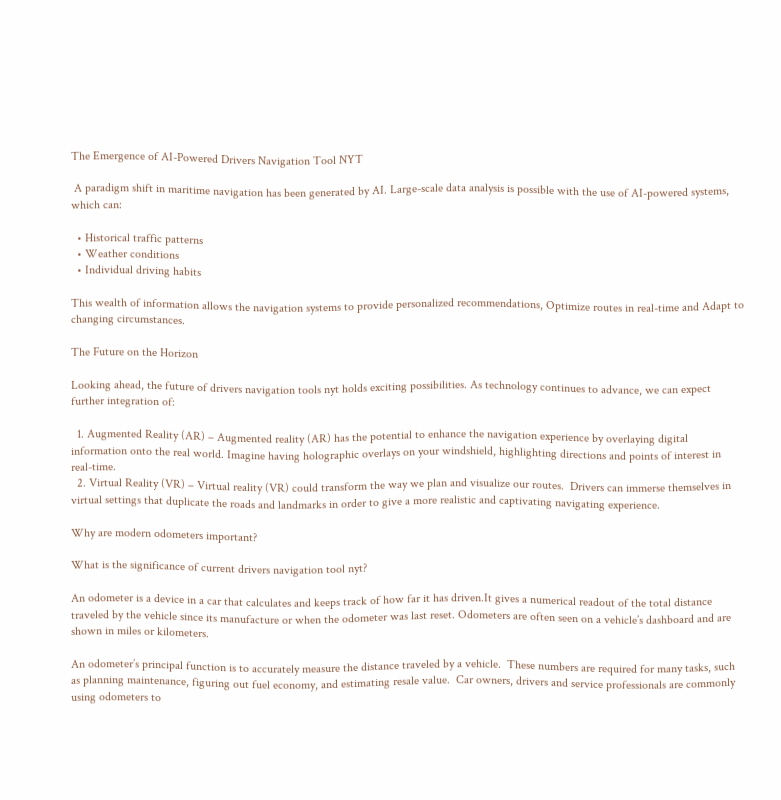The Emergence of AI-Powered Drivers Navigation Tool NYT

 A paradigm shift in maritime navigation has been generated by AI. Large-scale data analysis is possible with the use of AI-powered systems, which can:

  • Historical traffic patterns
  • Weather conditions
  • Individual driving habits

This wealth of information allows the navigation systems to provide personalized recommendations, Optimize routes in real-time and Adapt to changing circumstances.

The Future on the Horizon

Looking ahead, the future of drivers navigation tools nyt holds exciting possibilities. As technology continues to advance, we can expect further integration of:

  1. Augmented Reality (AR) – Augmented reality (AR) has the potential to enhance the navigation experience by overlaying digital information onto the real world. Imagine having holographic overlays on your windshield, highlighting directions and points of interest in real-time.
  2. Virtual Reality (VR) – Virtual reality (VR) could transform the way we plan and visualize our routes.  Drivers can immerse themselves in virtual settings that duplicate the roads and landmarks in order to give a more realistic and captivating navigating experience.

Why are modern odometers important?

What is the significance of current drivers navigation tool nyt?

An odometer is a device in a car that calculates and keeps track of how far it has driven.It gives a numerical readout of the total distance traveled by the vehicle since its manufacture or when the odometer was last reset. Odometers are often seen on a vehicle’s dashboard and are shown in miles or kilometers.

An odometer’s principal function is to accurately measure the distance traveled by a vehicle.  These numbers are required for many tasks, such as planning maintenance, figuring out fuel economy, and estimating resale value.  Car owners, drivers and service professionals are commonly using odometers to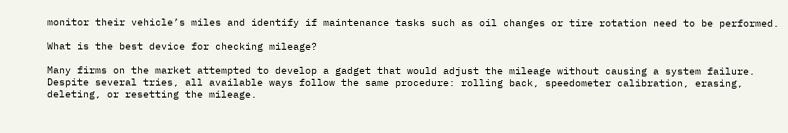monitor their vehicle’s miles and identify if maintenance tasks such as oil changes or tire rotation need to be performed.

What is the best device for checking mileage?

Many firms on the market attempted to develop a gadget that would adjust the mileage without causing a system failure. Despite several tries, all available ways follow the same procedure: rolling back, speedometer calibration, erasing, deleting, or resetting the mileage.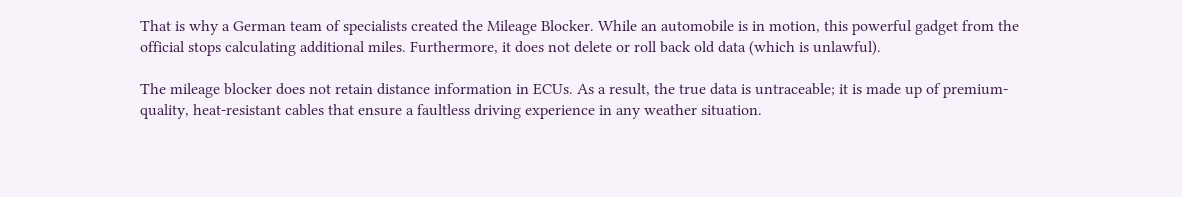That is why a German team of specialists created the Mileage Blocker. While an automobile is in motion, this powerful gadget from the official stops calculating additional miles. Furthermore, it does not delete or roll back old data (which is unlawful).

The mileage blocker does not retain distance information in ECUs. As a result, the true data is untraceable; it is made up of premium-quality, heat-resistant cables that ensure a faultless driving experience in any weather situation.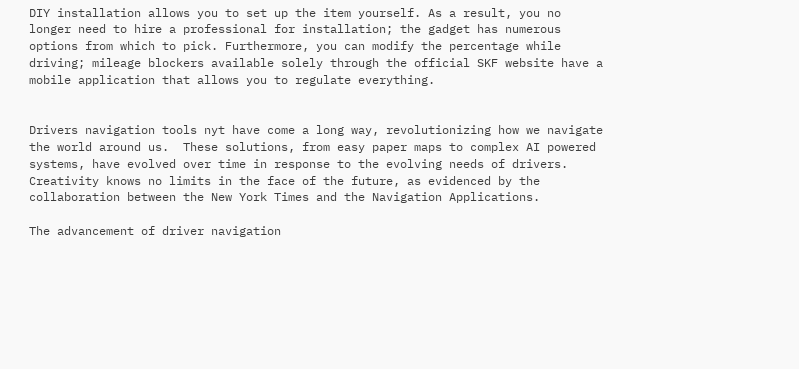DIY installation allows you to set up the item yourself. As a result, you no longer need to hire a professional for installation; the gadget has numerous options from which to pick. Furthermore, you can modify the percentage while driving; mileage blockers available solely through the official SKF website have a mobile application that allows you to regulate everything.


Drivers navigation tools nyt have come a long way, revolutionizing how we navigate the world around us.  These solutions, from easy paper maps to complex AI powered systems, have evolved over time in response to the evolving needs of drivers. Creativity knows no limits in the face of the future, as evidenced by the collaboration between the New York Times and the Navigation Applications.

The advancement of driver navigation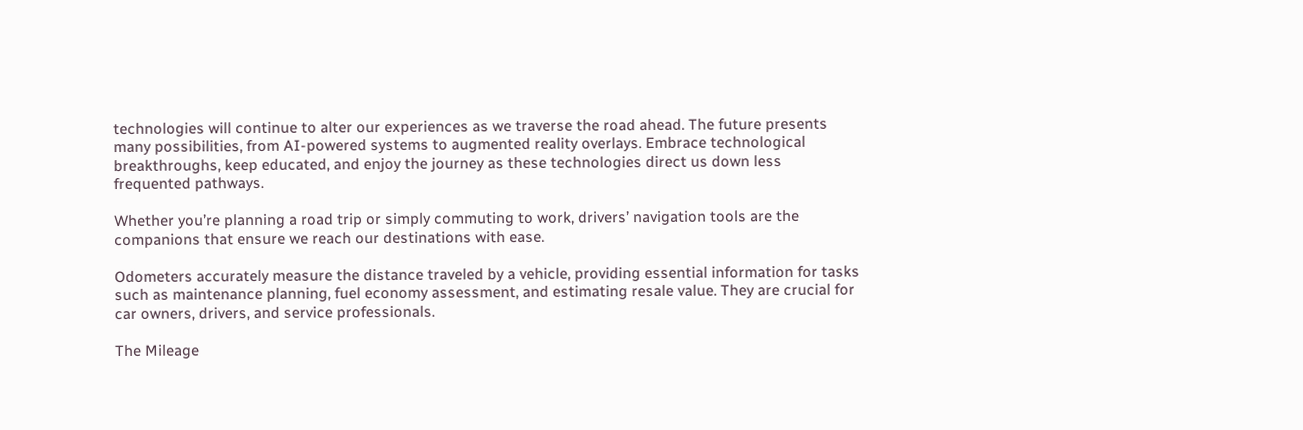technologies will continue to alter our experiences as we traverse the road ahead. The future presents many possibilities, from AI-powered systems to augmented reality overlays. Embrace technological breakthroughs, keep educated, and enjoy the journey as these technologies direct us down less frequented pathways.

Whether you’re planning a road trip or simply commuting to work, drivers’ navigation tools are the companions that ensure we reach our destinations with ease.

Odometers accurately measure the distance traveled by a vehicle, providing essential information for tasks such as maintenance planning, fuel economy assessment, and estimating resale value. They are crucial for car owners, drivers, and service professionals.

The Mileage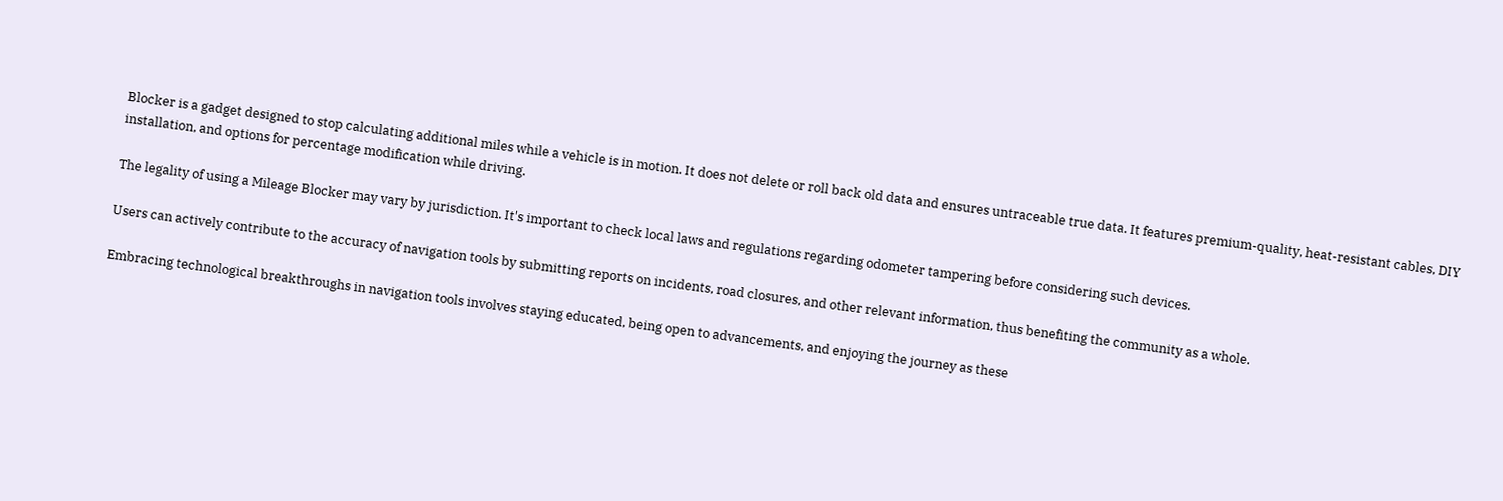Blocker is a gadget designed to stop calculating additional miles while a vehicle is in motion. It does not delete or roll back old data and ensures untraceable true data. It features premium-quality, heat-resistant cables, DIY installation, and options for percentage modification while driving.

The legality of using a Mileage Blocker may vary by jurisdiction. It's important to check local laws and regulations regarding odometer tampering before considering such devices.

Users can actively contribute to the accuracy of navigation tools by submitting reports on incidents, road closures, and other relevant information, thus benefiting the community as a whole.

Embracing technological breakthroughs in navigation tools involves staying educated, being open to advancements, and enjoying the journey as these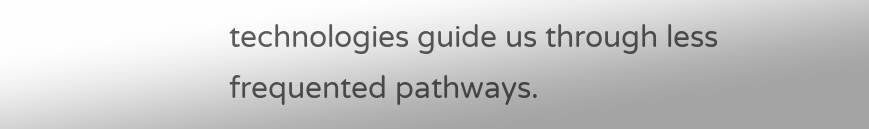technologies guide us through less frequented pathways.